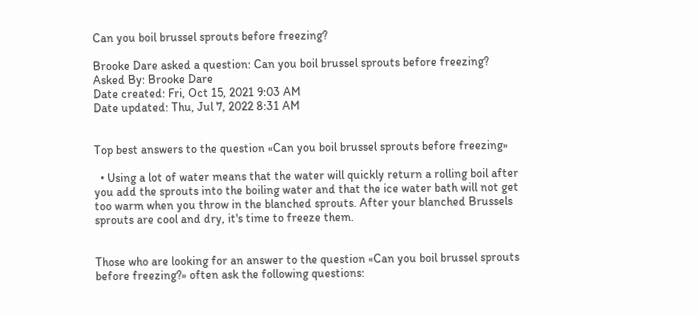Can you boil brussel sprouts before freezing?

Brooke Dare asked a question: Can you boil brussel sprouts before freezing?
Asked By: Brooke Dare
Date created: Fri, Oct 15, 2021 9:03 AM
Date updated: Thu, Jul 7, 2022 8:31 AM


Top best answers to the question «Can you boil brussel sprouts before freezing»

  • Using a lot of water means that the water will quickly return a rolling boil after you add the sprouts into the boiling water and that the ice water bath will not get too warm when you throw in the blanched sprouts. After your blanched Brussels sprouts are cool and dry, it's time to freeze them.


Those who are looking for an answer to the question «Can you boil brussel sprouts before freezing?» often ask the following questions: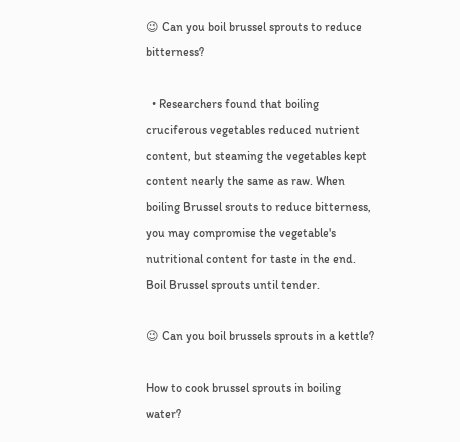😉 Can you boil brussel sprouts to reduce bitterness?

  • Researchers found that boiling cruciferous vegetables reduced nutrient content, but steaming the vegetables kept content nearly the same as raw. When boiling Brussel srouts to reduce bitterness, you may compromise the vegetable's nutritional content for taste in the end. Boil Brussel sprouts until tender.

😉 Can you boil brussels sprouts in a kettle?

How to cook brussel sprouts in boiling water?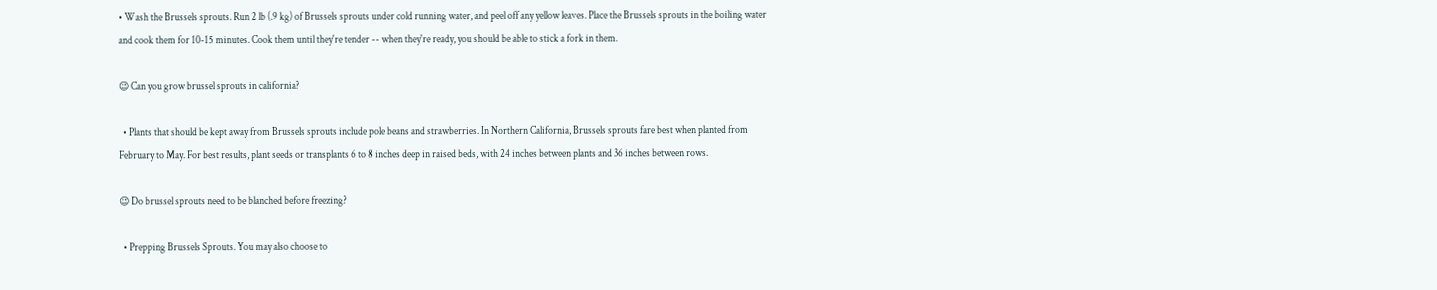• Wash the Brussels sprouts. Run 2 lb (.9 kg) of Brussels sprouts under cold running water, and peel off any yellow leaves. Place the Brussels sprouts in the boiling water and cook them for 10-15 minutes. Cook them until they're tender -- when they're ready, you should be able to stick a fork in them.

😉 Can you grow brussel sprouts in california?

  • Plants that should be kept away from Brussels sprouts include pole beans and strawberries. In Northern California, Brussels sprouts fare best when planted from February to May. For best results, plant seeds or transplants 6 to 8 inches deep in raised beds, with 24 inches between plants and 36 inches between rows.

😉 Do brussel sprouts need to be blanched before freezing?

  • Prepping Brussels Sprouts. You may also choose to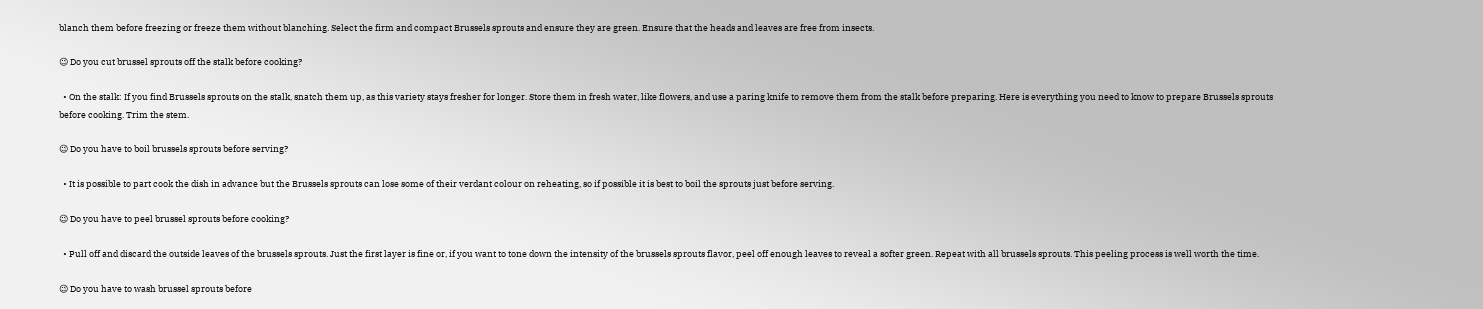blanch them before freezing or freeze them without blanching. Select the firm and compact Brussels sprouts and ensure they are green. Ensure that the heads and leaves are free from insects.

😉 Do you cut brussel sprouts off the stalk before cooking?

  • On the stalk: If you find Brussels sprouts on the stalk, snatch them up, as this variety stays fresher for longer. Store them in fresh water, like flowers, and use a paring knife to remove them from the stalk before preparing. Here is everything you need to know to prepare Brussels sprouts before cooking. Trim the stem.

😉 Do you have to boil brussels sprouts before serving?

  • It is possible to part cook the dish in advance but the Brussels sprouts can lose some of their verdant colour on reheating, so if possible it is best to boil the sprouts just before serving.

😉 Do you have to peel brussel sprouts before cooking?

  • Pull off and discard the outside leaves of the brussels sprouts. Just the first layer is fine or, if you want to tone down the intensity of the brussels sprouts flavor, peel off enough leaves to reveal a softer green. Repeat with all brussels sprouts. This peeling process is well worth the time.

😉 Do you have to wash brussel sprouts before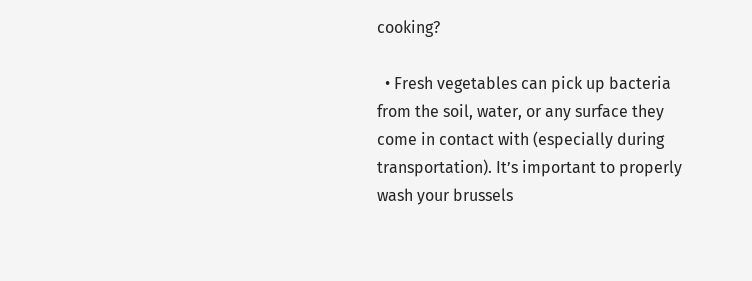cooking?

  • Fresh vegetables can pick up bacteria from the soil, water, or any surface they come in contact with (especially during transportation). It’s important to properly wash your brussels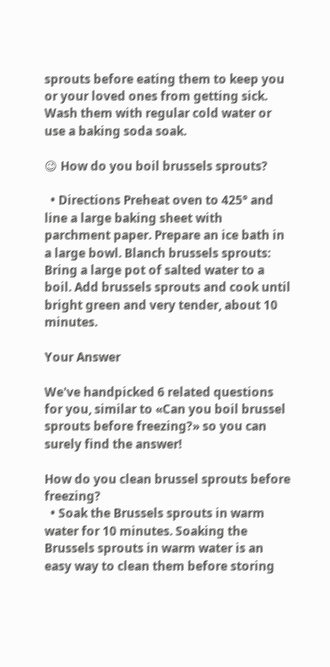sprouts before eating them to keep you or your loved ones from getting sick. Wash them with regular cold water or use a baking soda soak.

😉 How do you boil brussels sprouts?

  • Directions Preheat oven to 425° and line a large baking sheet with parchment paper. Prepare an ice bath in a large bowl. Blanch brussels sprouts: Bring a large pot of salted water to a boil. Add brussels sprouts and cook until bright green and very tender, about 10 minutes.

Your Answer

We've handpicked 6 related questions for you, similar to «Can you boil brussel sprouts before freezing?» so you can surely find the answer!

How do you clean brussel sprouts before freezing?
  • Soak the Brussels sprouts in warm water for 10 minutes. Soaking the Brussels sprouts in warm water is an easy way to clean them before storing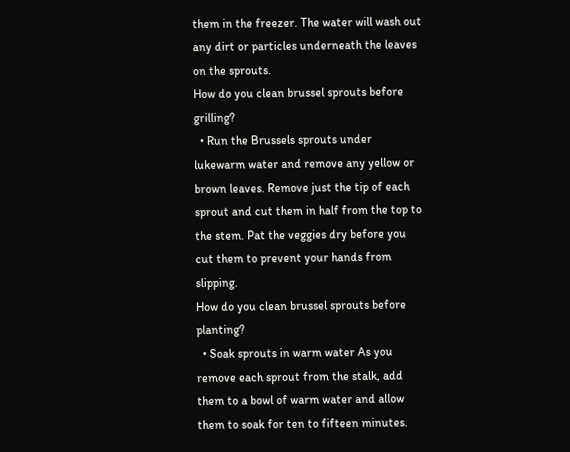them in the freezer. The water will wash out any dirt or particles underneath the leaves on the sprouts.
How do you clean brussel sprouts before grilling?
  • Run the Brussels sprouts under lukewarm water and remove any yellow or brown leaves. Remove just the tip of each sprout and cut them in half from the top to the stem. Pat the veggies dry before you cut them to prevent your hands from slipping.
How do you clean brussel sprouts before planting?
  • Soak sprouts in warm water As you remove each sprout from the stalk, add them to a bowl of warm water and allow them to soak for ten to fifteen minutes.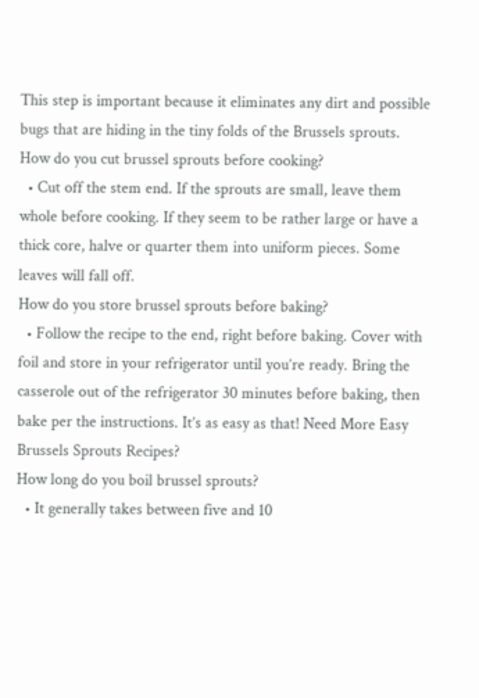This step is important because it eliminates any dirt and possible bugs that are hiding in the tiny folds of the Brussels sprouts.
How do you cut brussel sprouts before cooking?
  • Cut off the stem end. If the sprouts are small, leave them whole before cooking. If they seem to be rather large or have a thick core, halve or quarter them into uniform pieces. Some leaves will fall off.
How do you store brussel sprouts before baking?
  • Follow the recipe to the end, right before baking. Cover with foil and store in your refrigerator until you’re ready. Bring the casserole out of the refrigerator 30 minutes before baking, then bake per the instructions. It’s as easy as that! Need More Easy Brussels Sprouts Recipes?
How long do you boil brussel sprouts?
  • It generally takes between five and 10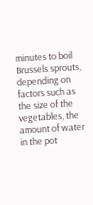minutes to boil Brussels sprouts, depending on factors such as the size of the vegetables, the amount of water in the pot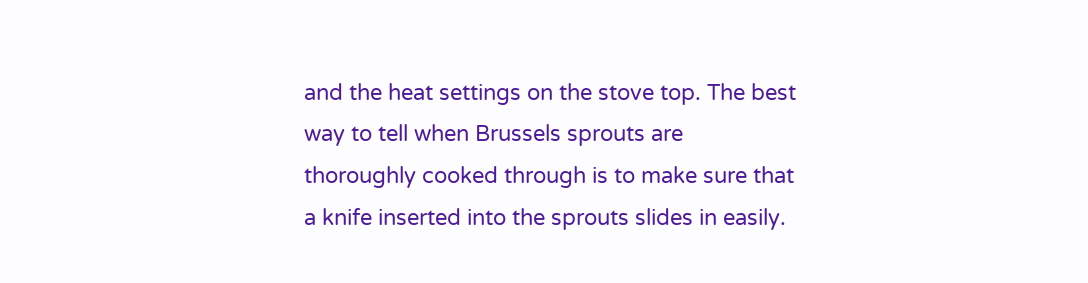and the heat settings on the stove top. The best way to tell when Brussels sprouts are thoroughly cooked through is to make sure that a knife inserted into the sprouts slides in easily.